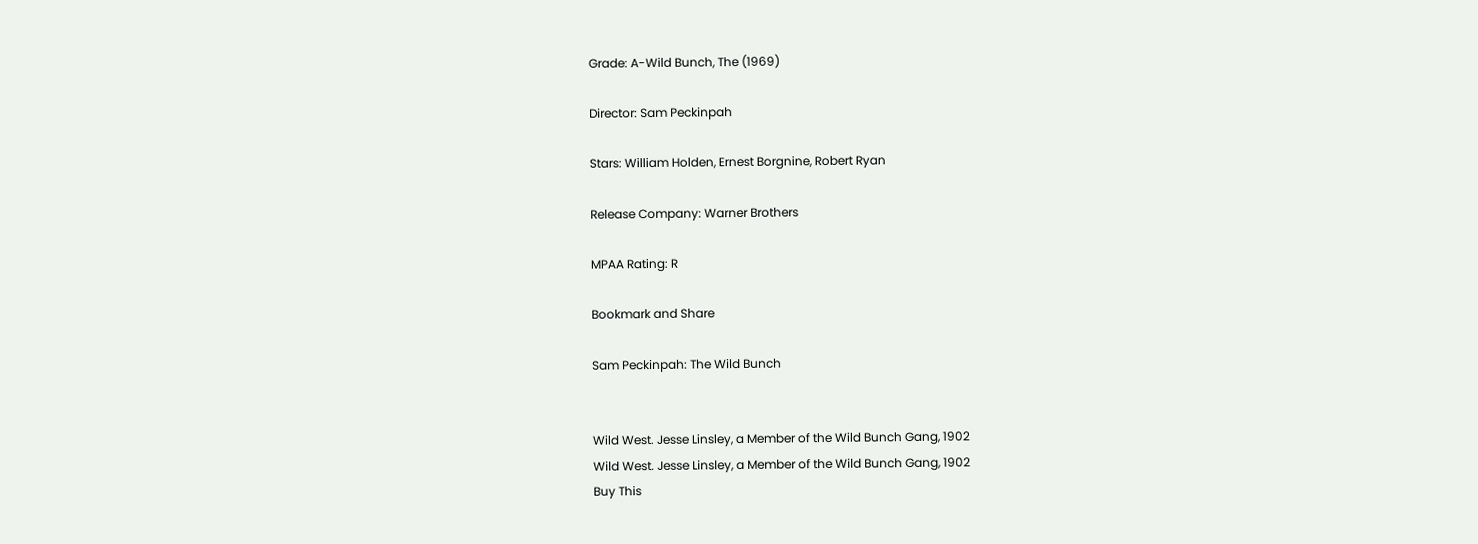Grade: A-Wild Bunch, The (1969)

Director: Sam Peckinpah

Stars: William Holden, Ernest Borgnine, Robert Ryan

Release Company: Warner Brothers

MPAA Rating: R

Bookmark and Share

Sam Peckinpah: The Wild Bunch


Wild West. Jesse Linsley, a Member of the Wild Bunch Gang, 1902
Wild West. Jesse Linsley, a Member of the Wild Bunch Gang, 1902
Buy This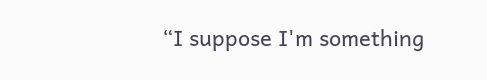“I suppose I'm something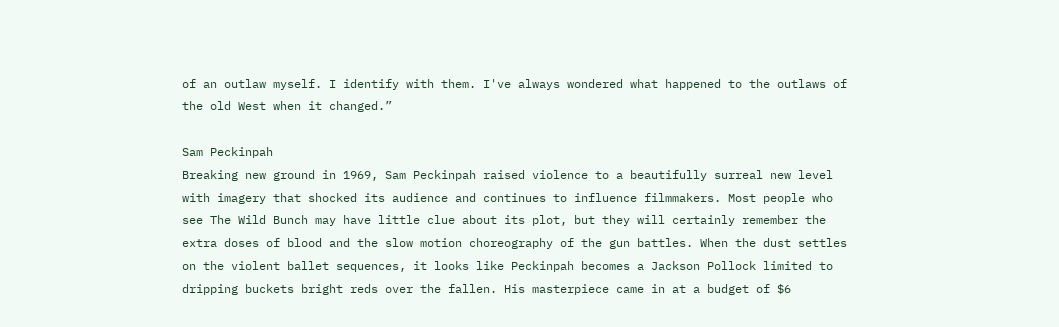of an outlaw myself. I identify with them. I've always wondered what happened to the outlaws of the old West when it changed.”

Sam Peckinpah
Breaking new ground in 1969, Sam Peckinpah raised violence to a beautifully surreal new level with imagery that shocked its audience and continues to influence filmmakers. Most people who see The Wild Bunch may have little clue about its plot, but they will certainly remember the extra doses of blood and the slow motion choreography of the gun battles. When the dust settles on the violent ballet sequences, it looks like Peckinpah becomes a Jackson Pollock limited to dripping buckets bright reds over the fallen. His masterpiece came in at a budget of $6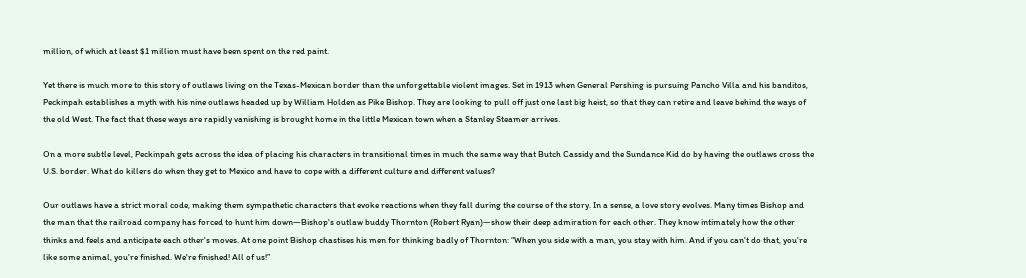million, of which at least $1 million must have been spent on the red paint.

Yet there is much more to this story of outlaws living on the Texas-Mexican border than the unforgettable violent images. Set in 1913 when General Pershing is pursuing Pancho Villa and his banditos, Peckinpah establishes a myth with his nine outlaws headed up by William Holden as Pike Bishop. They are looking to pull off just one last big heist, so that they can retire and leave behind the ways of the old West. The fact that these ways are rapidly vanishing is brought home in the little Mexican town when a Stanley Steamer arrives.

On a more subtle level, Peckinpah gets across the idea of placing his characters in transitional times in much the same way that Butch Cassidy and the Sundance Kid do by having the outlaws cross the U.S. border. What do killers do when they get to Mexico and have to cope with a different culture and different values?

Our outlaws have a strict moral code, making them sympathetic characters that evoke reactions when they fall during the course of the story. In a sense, a love story evolves. Many times Bishop and the man that the railroad company has forced to hunt him down—Bishop's outlaw buddy Thornton (Robert Ryan)—show their deep admiration for each other. They know intimately how the other thinks and feels and anticipate each other's moves. At one point Bishop chastises his men for thinking badly of Thornton: “When you side with a man, you stay with him. And if you can't do that, you're like some animal, you're finished. We're finished! All of us!”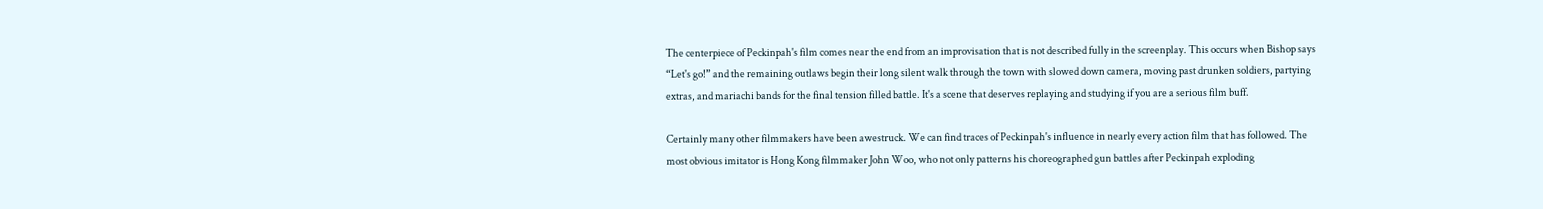The centerpiece of Peckinpah's film comes near the end from an improvisation that is not described fully in the screenplay. This occurs when Bishop says “Let's go!” and the remaining outlaws begin their long silent walk through the town with slowed down camera, moving past drunken soldiers, partying extras, and mariachi bands for the final tension filled battle. It's a scene that deserves replaying and studying if you are a serious film buff.

Certainly many other filmmakers have been awestruck. We can find traces of Peckinpah's influence in nearly every action film that has followed. The most obvious imitator is Hong Kong filmmaker John Woo, who not only patterns his choreographed gun battles after Peckinpah exploding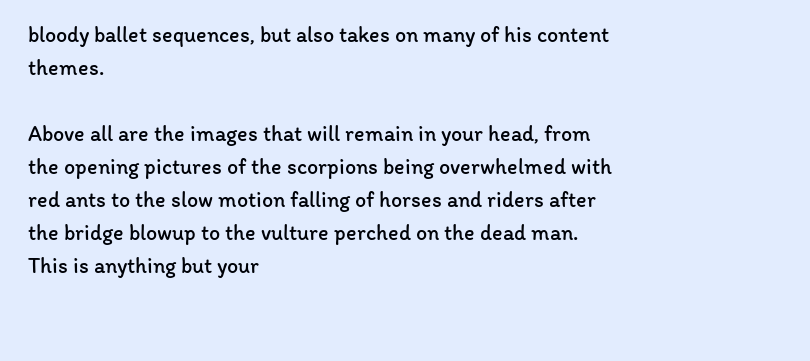bloody ballet sequences, but also takes on many of his content themes.

Above all are the images that will remain in your head, from the opening pictures of the scorpions being overwhelmed with red ants to the slow motion falling of horses and riders after the bridge blowup to the vulture perched on the dead man. This is anything but your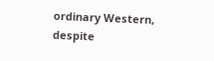ordinary Western, despite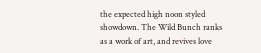the expected high noon styled showdown. The Wild Bunch ranks as a work of art, and revives love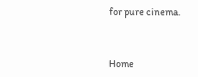for pure cinema.



Home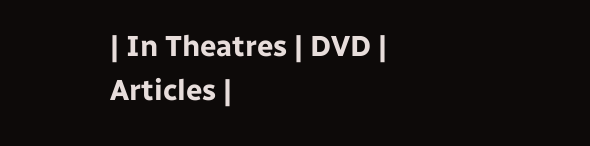| In Theatres | DVD | Articles |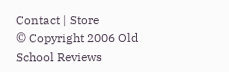Contact | Store
© Copyright 2006 Old School Reviews